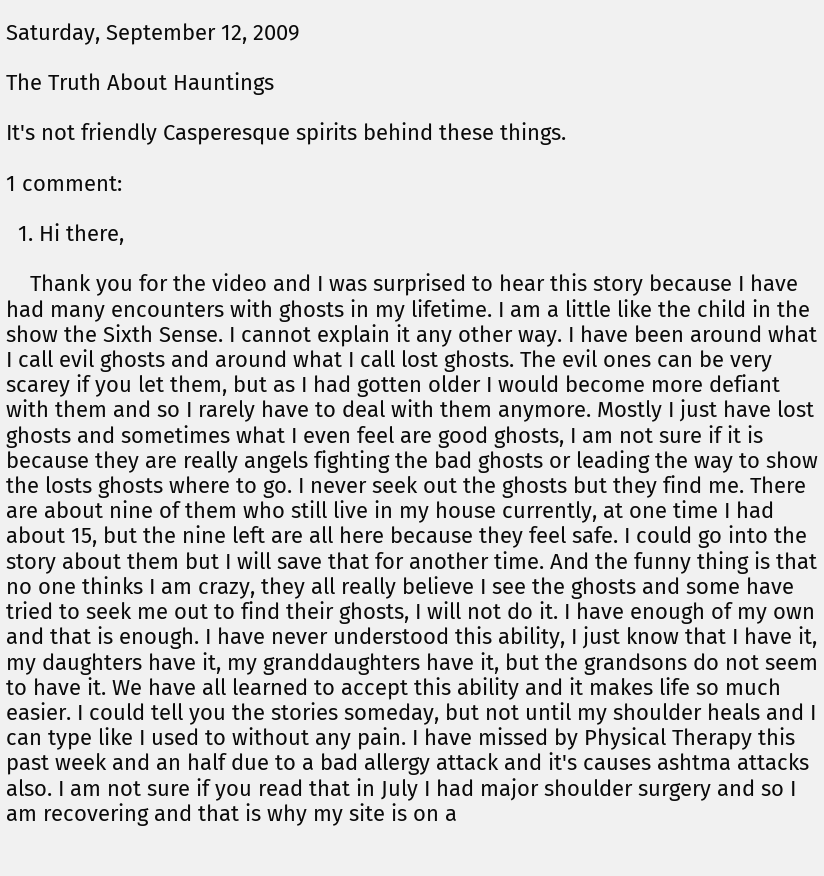Saturday, September 12, 2009

The Truth About Hauntings

It's not friendly Casperesque spirits behind these things.

1 comment:

  1. Hi there,

    Thank you for the video and I was surprised to hear this story because I have had many encounters with ghosts in my lifetime. I am a little like the child in the show the Sixth Sense. I cannot explain it any other way. I have been around what I call evil ghosts and around what I call lost ghosts. The evil ones can be very scarey if you let them, but as I had gotten older I would become more defiant with them and so I rarely have to deal with them anymore. Mostly I just have lost ghosts and sometimes what I even feel are good ghosts, I am not sure if it is because they are really angels fighting the bad ghosts or leading the way to show the losts ghosts where to go. I never seek out the ghosts but they find me. There are about nine of them who still live in my house currently, at one time I had about 15, but the nine left are all here because they feel safe. I could go into the story about them but I will save that for another time. And the funny thing is that no one thinks I am crazy, they all really believe I see the ghosts and some have tried to seek me out to find their ghosts, I will not do it. I have enough of my own and that is enough. I have never understood this ability, I just know that I have it, my daughters have it, my granddaughters have it, but the grandsons do not seem to have it. We have all learned to accept this ability and it makes life so much easier. I could tell you the stories someday, but not until my shoulder heals and I can type like I used to without any pain. I have missed by Physical Therapy this past week and an half due to a bad allergy attack and it's causes ashtma attacks also. I am not sure if you read that in July I had major shoulder surgery and so I am recovering and that is why my site is on a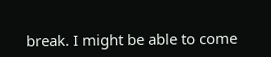break. I might be able to come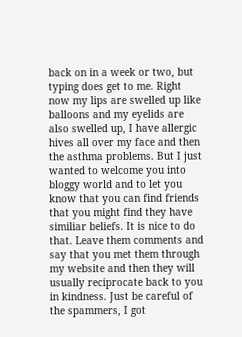back on in a week or two, but typing does get to me. Right now my lips are swelled up like balloons and my eyelids are also swelled up, I have allergic hives all over my face and then the asthma problems. But I just wanted to welcome you into bloggy world and to let you know that you can find friends that you might find they have similiar beliefs. It is nice to do that. Leave them comments and say that you met them through my website and then they will usually reciprocate back to you in kindness. Just be careful of the spammers, I got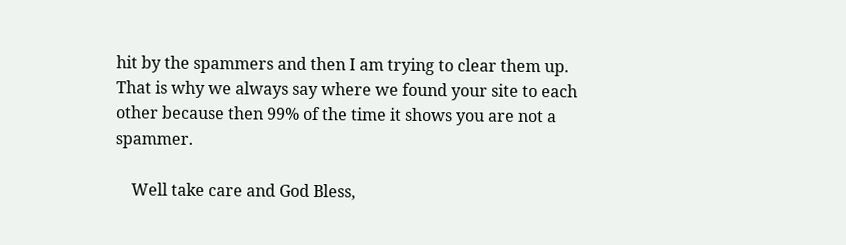hit by the spammers and then I am trying to clear them up. That is why we always say where we found your site to each other because then 99% of the time it shows you are not a spammer.

    Well take care and God Bless,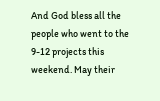And God bless all the people who went to the 9-12 projects this weekend. May their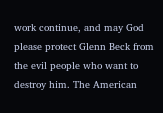work continue, and may God please protect Glenn Beck from the evil people who want to destroy him. The American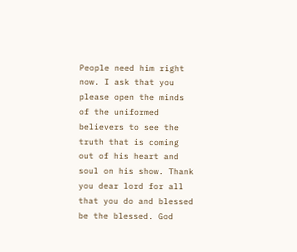People need him right now. I ask that you please open the minds of the uniformed believers to see the truth that is coming out of his heart and soul on his show. Thank you dear lord for all that you do and blessed be the blessed. God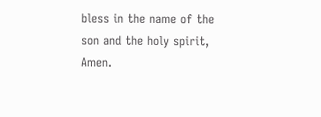bless in the name of the son and the holy spirit, Amen.